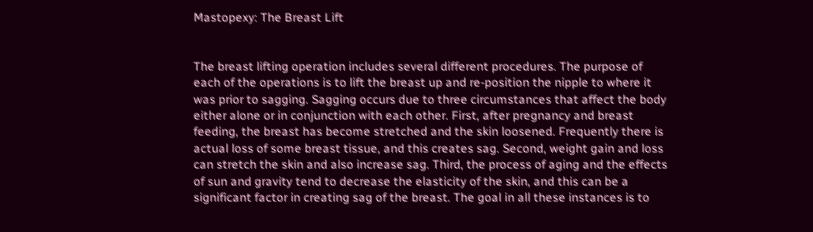Mastopexy: The Breast Lift


The breast lifting operation includes several different procedures. The purpose of each of the operations is to lift the breast up and re-position the nipple to where it was prior to sagging. Sagging occurs due to three circumstances that affect the body either alone or in conjunction with each other. First, after pregnancy and breast feeding, the breast has become stretched and the skin loosened. Frequently there is actual loss of some breast tissue, and this creates sag. Second, weight gain and loss can stretch the skin and also increase sag. Third, the process of aging and the effects of sun and gravity tend to decrease the elasticity of the skin, and this can be a significant factor in creating sag of the breast. The goal in all these instances is to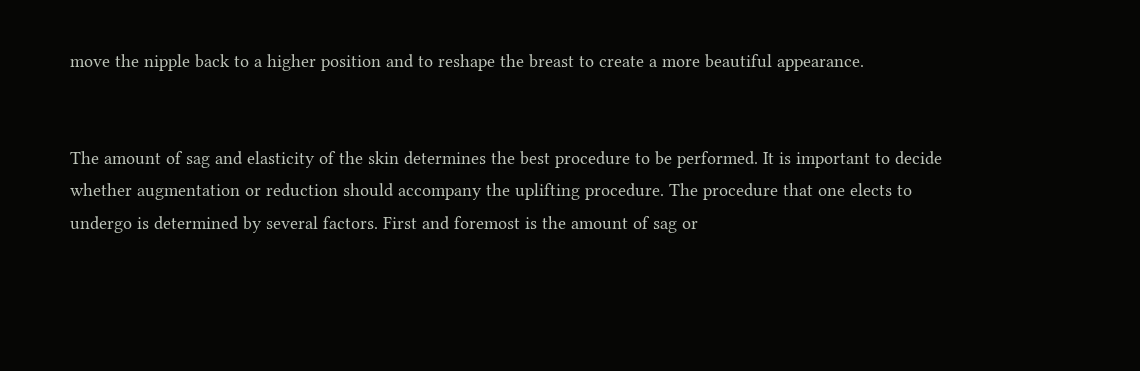move the nipple back to a higher position and to reshape the breast to create a more beautiful appearance.


The amount of sag and elasticity of the skin determines the best procedure to be performed. It is important to decide whether augmentation or reduction should accompany the uplifting procedure. The procedure that one elects to undergo is determined by several factors. First and foremost is the amount of sag or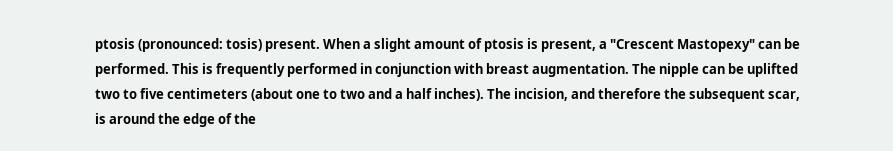ptosis (pronounced: tosis) present. When a slight amount of ptosis is present, a "Crescent Mastopexy" can be performed. This is frequently performed in conjunction with breast augmentation. The nipple can be uplifted two to five centimeters (about one to two and a half inches). The incision, and therefore the subsequent scar, is around the edge of the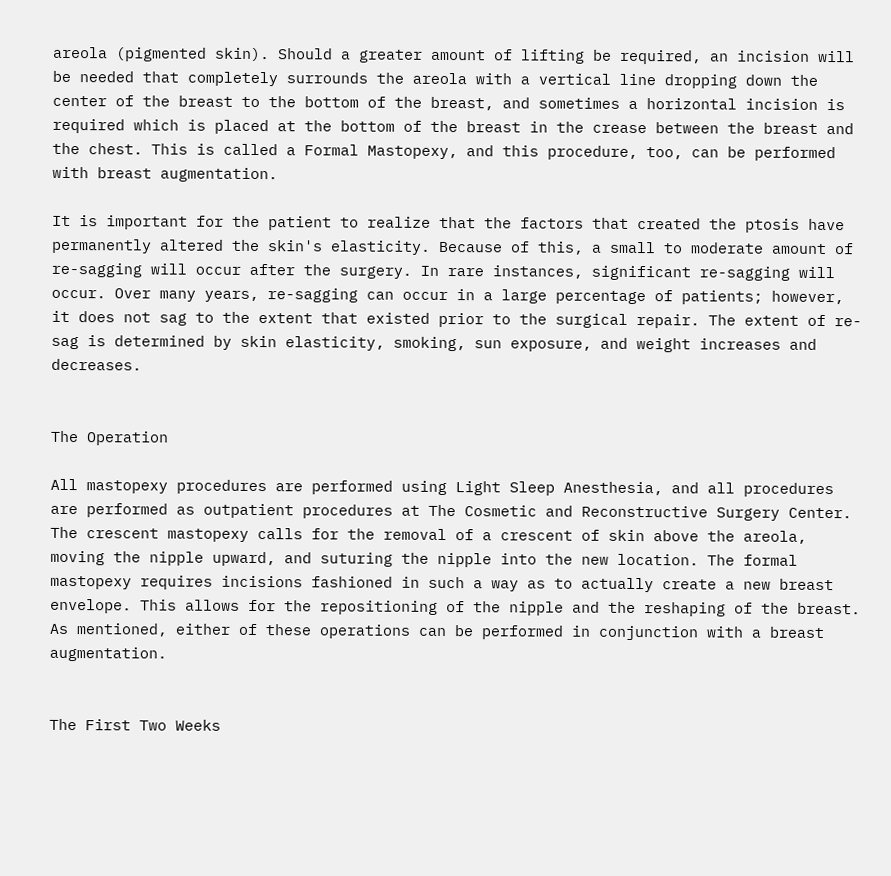areola (pigmented skin). Should a greater amount of lifting be required, an incision will be needed that completely surrounds the areola with a vertical line dropping down the center of the breast to the bottom of the breast, and sometimes a horizontal incision is required which is placed at the bottom of the breast in the crease between the breast and the chest. This is called a Formal Mastopexy, and this procedure, too, can be performed with breast augmentation.

It is important for the patient to realize that the factors that created the ptosis have permanently altered the skin's elasticity. Because of this, a small to moderate amount of re-sagging will occur after the surgery. In rare instances, significant re-sagging will occur. Over many years, re-sagging can occur in a large percentage of patients; however, it does not sag to the extent that existed prior to the surgical repair. The extent of re-sag is determined by skin elasticity, smoking, sun exposure, and weight increases and decreases.


The Operation

All mastopexy procedures are performed using Light Sleep Anesthesia, and all procedures are performed as outpatient procedures at The Cosmetic and Reconstructive Surgery Center. The crescent mastopexy calls for the removal of a crescent of skin above the areola, moving the nipple upward, and suturing the nipple into the new location. The formal mastopexy requires incisions fashioned in such a way as to actually create a new breast envelope. This allows for the repositioning of the nipple and the reshaping of the breast. As mentioned, either of these operations can be performed in conjunction with a breast augmentation.


The First Two Weeks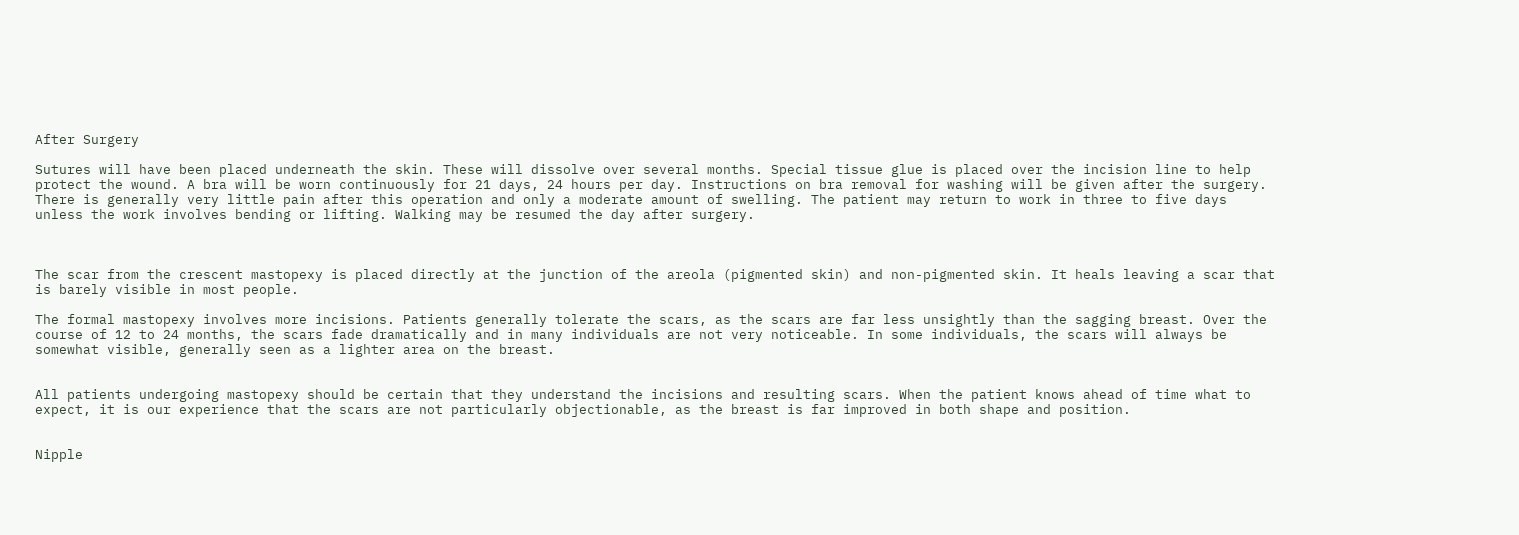After Surgery

Sutures will have been placed underneath the skin. These will dissolve over several months. Special tissue glue is placed over the incision line to help protect the wound. A bra will be worn continuously for 21 days, 24 hours per day. Instructions on bra removal for washing will be given after the surgery. There is generally very little pain after this operation and only a moderate amount of swelling. The patient may return to work in three to five days unless the work involves bending or lifting. Walking may be resumed the day after surgery.



The scar from the crescent mastopexy is placed directly at the junction of the areola (pigmented skin) and non-pigmented skin. It heals leaving a scar that is barely visible in most people.

The formal mastopexy involves more incisions. Patients generally tolerate the scars, as the scars are far less unsightly than the sagging breast. Over the course of 12 to 24 months, the scars fade dramatically and in many individuals are not very noticeable. In some individuals, the scars will always be somewhat visible, generally seen as a lighter area on the breast.


All patients undergoing mastopexy should be certain that they understand the incisions and resulting scars. When the patient knows ahead of time what to expect, it is our experience that the scars are not particularly objectionable, as the breast is far improved in both shape and position.


Nipple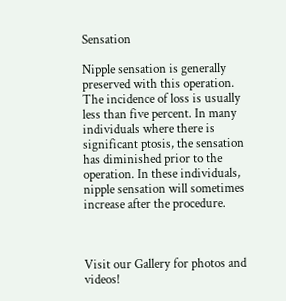Sensation

Nipple sensation is generally preserved with this operation. The incidence of loss is usually less than five percent. In many individuals where there is significant ptosis, the sensation has diminished prior to the operation. In these individuals, nipple sensation will sometimes increase after the procedure.



Visit our Gallery for photos and videos!